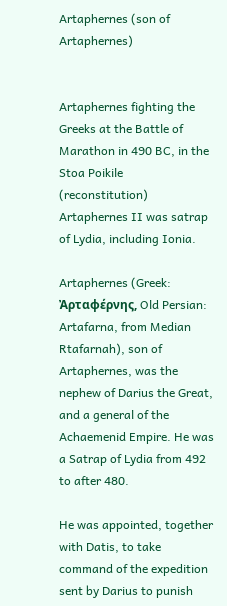Artaphernes (son of Artaphernes)


Artaphernes fighting the Greeks at the Battle of Marathon in 490 BC, in the Stoa Poikile (reconstitution)
Artaphernes II was satrap of Lydia, including Ionia.

Artaphernes (Greek: Ἀρταφέρνης, Old Persian: Artafarna, from Median Rtafarnah), son of Artaphernes, was the nephew of Darius the Great, and a general of the Achaemenid Empire. He was a Satrap of Lydia from 492 to after 480.

He was appointed, together with Datis, to take command of the expedition sent by Darius to punish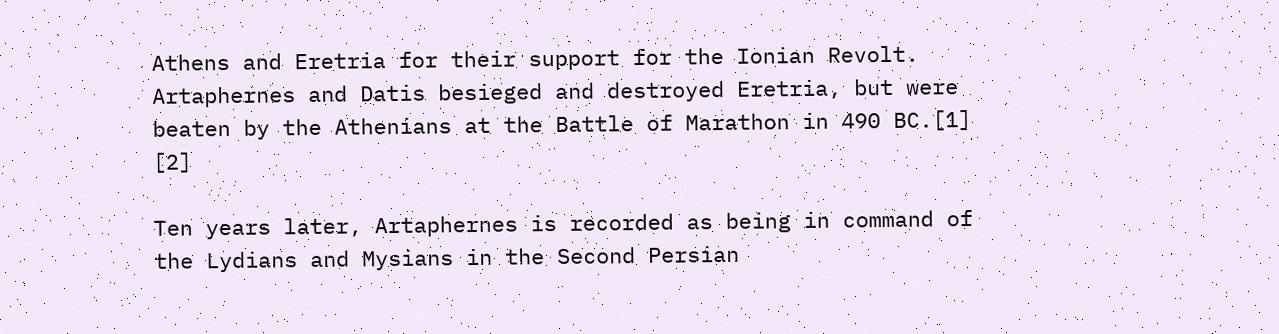Athens and Eretria for their support for the Ionian Revolt. Artaphernes and Datis besieged and destroyed Eretria, but were beaten by the Athenians at the Battle of Marathon in 490 BC.[1] [2]

Ten years later, Artaphernes is recorded as being in command of the Lydians and Mysians in the Second Persian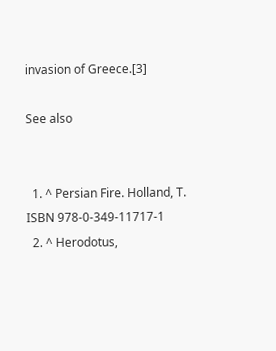invasion of Greece.[3]

See also


  1. ^ Persian Fire. Holland, T. ISBN 978-0-349-11717-1
  2. ^ Herodotus,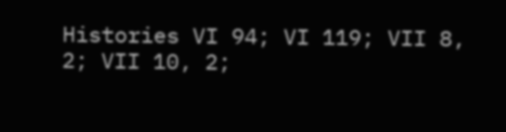Histories VI 94; VI 119; VII 8, 2; VII 10, 2;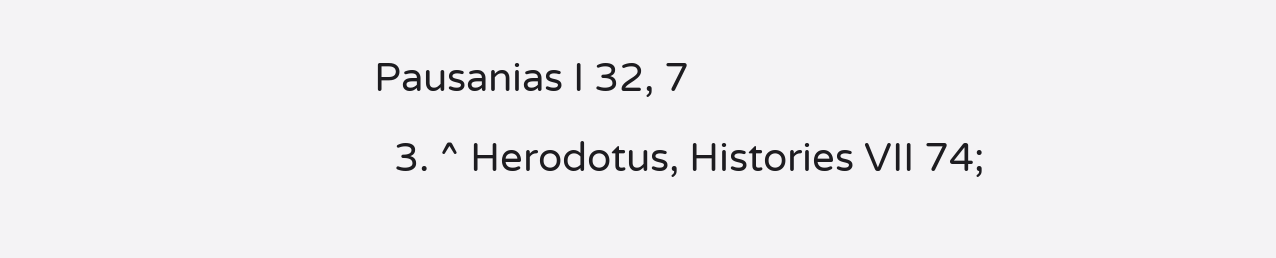Pausanias I 32, 7
  3. ^ Herodotus, Histories VII 74;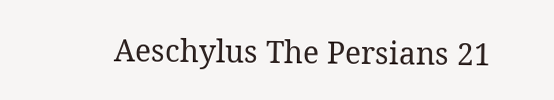Aeschylus The Persians 21